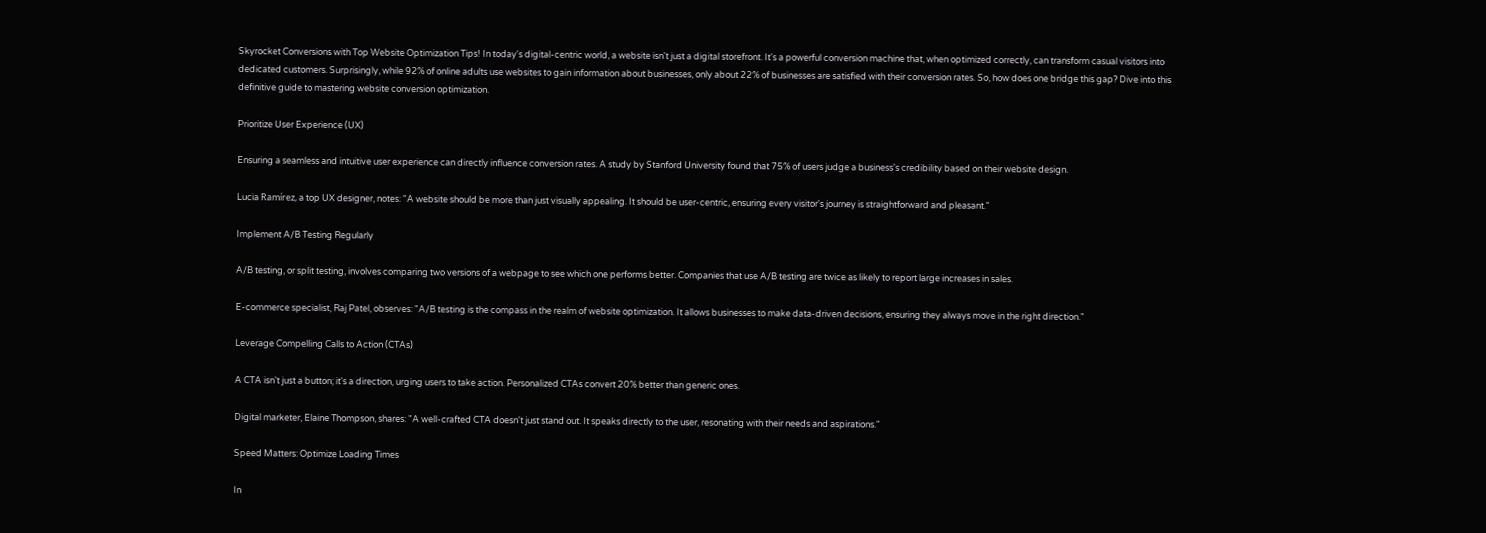Skyrocket Conversions with Top Website Optimization Tips! In today's digital-centric world, a website isn't just a digital storefront. It's a powerful conversion machine that, when optimized correctly, can transform casual visitors into dedicated customers. Surprisingly, while 92% of online adults use websites to gain information about businesses, only about 22% of businesses are satisfied with their conversion rates. So, how does one bridge this gap? Dive into this definitive guide to mastering website conversion optimization.

Prioritize User Experience (UX)

Ensuring a seamless and intuitive user experience can directly influence conversion rates. A study by Stanford University found that 75% of users judge a business's credibility based on their website design.

Lucia Ramírez, a top UX designer, notes: "A website should be more than just visually appealing. It should be user-centric, ensuring every visitor's journey is straightforward and pleasant."

Implement A/B Testing Regularly

A/B testing, or split testing, involves comparing two versions of a webpage to see which one performs better. Companies that use A/B testing are twice as likely to report large increases in sales.

E-commerce specialist, Raj Patel, observes: "A/B testing is the compass in the realm of website optimization. It allows businesses to make data-driven decisions, ensuring they always move in the right direction."

Leverage Compelling Calls to Action (CTAs)

A CTA isn't just a button; it's a direction, urging users to take action. Personalized CTAs convert 20% better than generic ones.

Digital marketer, Elaine Thompson, shares: "A well-crafted CTA doesn't just stand out. It speaks directly to the user, resonating with their needs and aspirations."

Speed Matters: Optimize Loading Times

In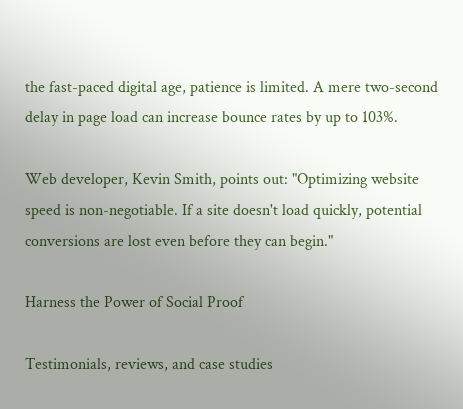the fast-paced digital age, patience is limited. A mere two-second delay in page load can increase bounce rates by up to 103%.

Web developer, Kevin Smith, points out: "Optimizing website speed is non-negotiable. If a site doesn't load quickly, potential conversions are lost even before they can begin."

Harness the Power of Social Proof

Testimonials, reviews, and case studies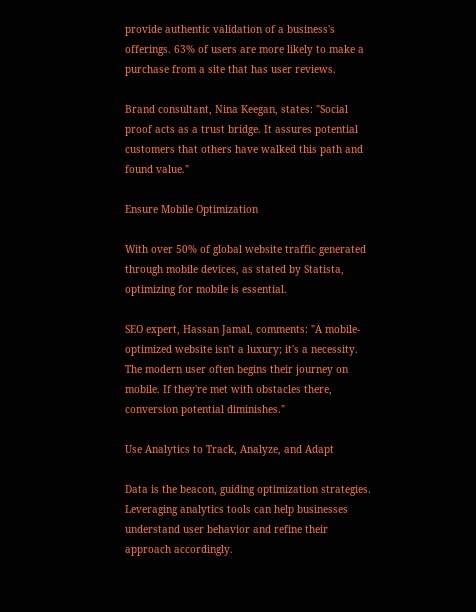provide authentic validation of a business's offerings. 63% of users are more likely to make a purchase from a site that has user reviews.

Brand consultant, Nina Keegan, states: "Social proof acts as a trust bridge. It assures potential customers that others have walked this path and found value."

Ensure Mobile Optimization

With over 50% of global website traffic generated through mobile devices, as stated by Statista, optimizing for mobile is essential.

SEO expert, Hassan Jamal, comments: "A mobile-optimized website isn't a luxury; it's a necessity. The modern user often begins their journey on mobile. If they're met with obstacles there, conversion potential diminishes."

Use Analytics to Track, Analyze, and Adapt

Data is the beacon, guiding optimization strategies. Leveraging analytics tools can help businesses understand user behavior and refine their approach accordingly.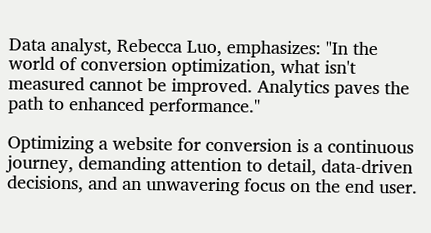Data analyst, Rebecca Luo, emphasizes: "In the world of conversion optimization, what isn't measured cannot be improved. Analytics paves the path to enhanced performance."

Optimizing a website for conversion is a continuous journey, demanding attention to detail, data-driven decisions, and an unwavering focus on the end user.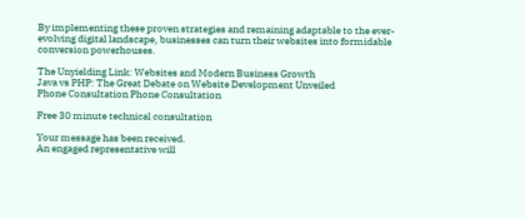By implementing these proven strategies and remaining adaptable to the ever-evolving digital landscape, businesses can turn their websites into formidable conversion powerhouses.

The Unyielding Link: Websites and Modern Business Growth
Java vs PHP: The Great Debate on Website Development Unveiled
Phone Consultation Phone Consultation

Free 30 minute technical consultation

Your message has been received.
An engaged representative will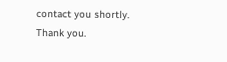contact you shortly.
Thank you.